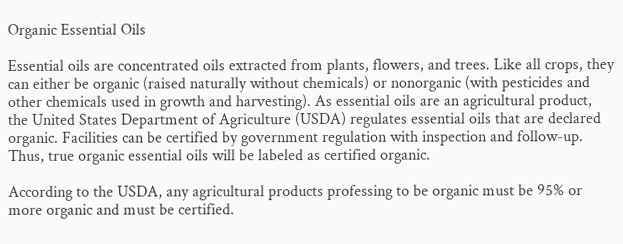Organic Essential Oils

Essential oils are concentrated oils extracted from plants, flowers, and trees. Like all crops, they can either be organic (raised naturally without chemicals) or nonorganic (with pesticides and other chemicals used in growth and harvesting). As essential oils are an agricultural product, the United States Department of Agriculture (USDA) regulates essential oils that are declared organic. Facilities can be certified by government regulation with inspection and follow-up. Thus, true organic essential oils will be labeled as certified organic.

According to the USDA, any agricultural products professing to be organic must be 95% or more organic and must be certified.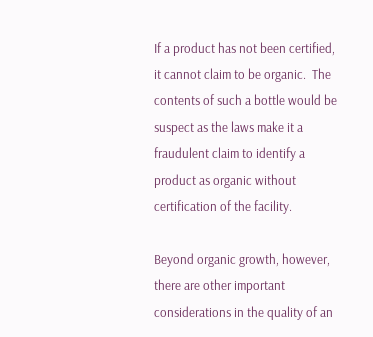If a product has not been certified, it cannot claim to be organic.  The contents of such a bottle would be suspect as the laws make it a fraudulent claim to identify a product as organic without certification of the facility.

Beyond organic growth, however, there are other important considerations in the quality of an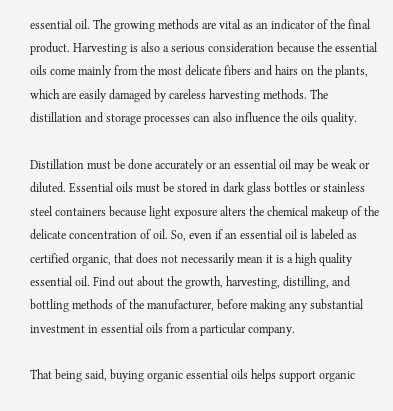essential oil. The growing methods are vital as an indicator of the final product. Harvesting is also a serious consideration because the essential oils come mainly from the most delicate fibers and hairs on the plants, which are easily damaged by careless harvesting methods. The distillation and storage processes can also influence the oils quality.

Distillation must be done accurately or an essential oil may be weak or diluted. Essential oils must be stored in dark glass bottles or stainless steel containers because light exposure alters the chemical makeup of the delicate concentration of oil. So, even if an essential oil is labeled as certified organic, that does not necessarily mean it is a high quality essential oil. Find out about the growth, harvesting, distilling, and bottling methods of the manufacturer, before making any substantial investment in essential oils from a particular company.

That being said, buying organic essential oils helps support organic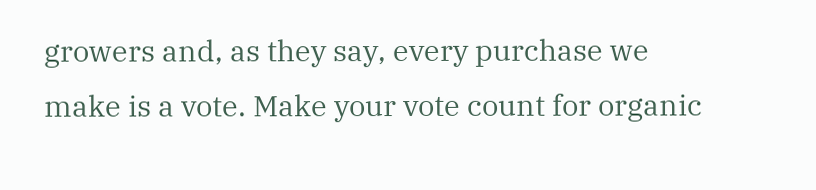growers and, as they say, every purchase we make is a vote. Make your vote count for organic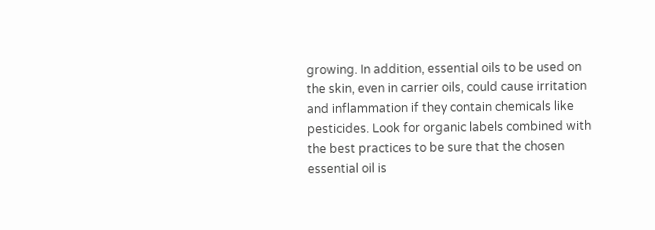growing. In addition, essential oils to be used on the skin, even in carrier oils, could cause irritation and inflammation if they contain chemicals like pesticides. Look for organic labels combined with the best practices to be sure that the chosen essential oil is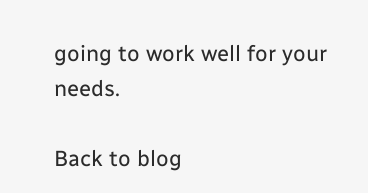going to work well for your needs.

Back to blog